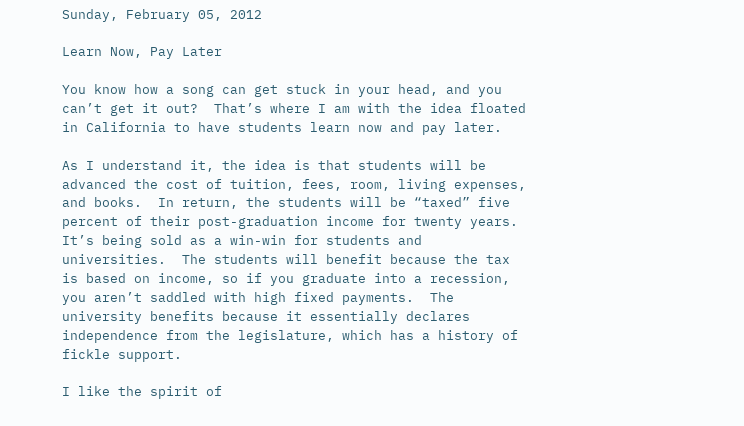Sunday, February 05, 2012

Learn Now, Pay Later

You know how a song can get stuck in your head, and you can’t get it out?  That’s where I am with the idea floated in California to have students learn now and pay later.

As I understand it, the idea is that students will be advanced the cost of tuition, fees, room, living expenses, and books.  In return, the students will be “taxed” five percent of their post-graduation income for twenty years.  It’s being sold as a win-win for students and universities.  The students will benefit because the tax is based on income, so if you graduate into a recession, you aren’t saddled with high fixed payments.  The university benefits because it essentially declares independence from the legislature, which has a history of fickle support.

I like the spirit of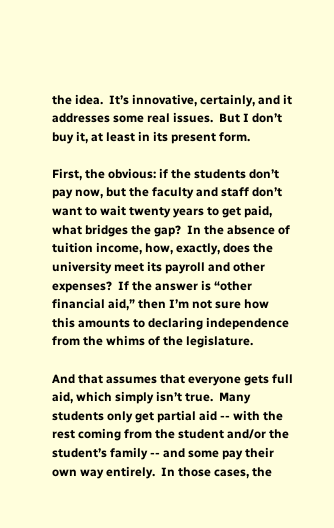the idea.  It’s innovative, certainly, and it addresses some real issues.  But I don’t buy it, at least in its present form.

First, the obvious: if the students don’t pay now, but the faculty and staff don’t want to wait twenty years to get paid, what bridges the gap?  In the absence of tuition income, how, exactly, does the university meet its payroll and other expenses?  If the answer is “other financial aid,” then I’m not sure how this amounts to declaring independence from the whims of the legislature.

And that assumes that everyone gets full aid, which simply isn’t true.  Many students only get partial aid -- with the rest coming from the student and/or the student’s family -- and some pay their own way entirely.  In those cases, the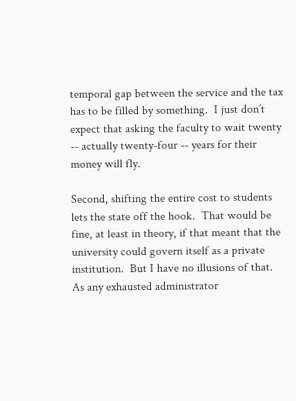temporal gap between the service and the tax has to be filled by something.  I just don’t expect that asking the faculty to wait twenty -- actually twenty-four -- years for their money will fly.

Second, shifting the entire cost to students lets the state off the hook.  That would be fine, at least in theory, if that meant that the university could govern itself as a private institution.  But I have no illusions of that.  As any exhausted administrator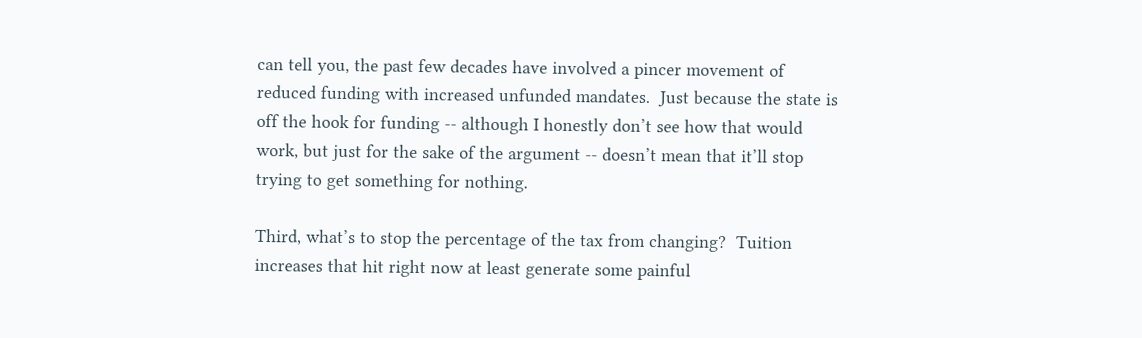can tell you, the past few decades have involved a pincer movement of reduced funding with increased unfunded mandates.  Just because the state is off the hook for funding -- although I honestly don’t see how that would work, but just for the sake of the argument -- doesn’t mean that it’ll stop trying to get something for nothing.

Third, what’s to stop the percentage of the tax from changing?  Tuition increases that hit right now at least generate some painful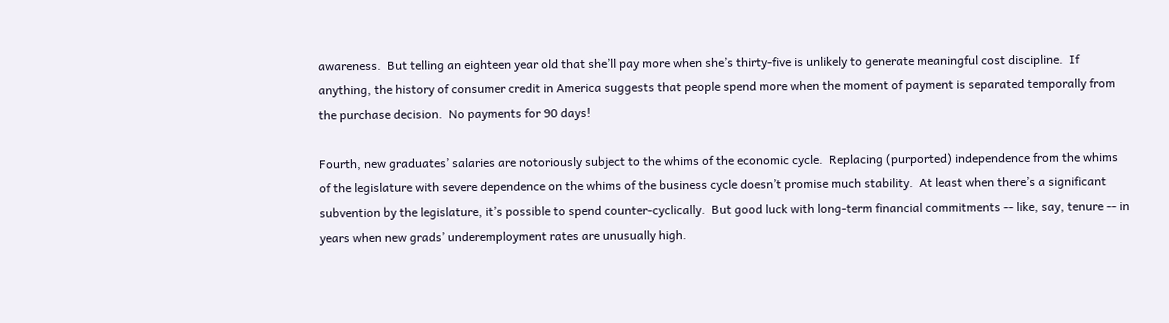awareness.  But telling an eighteen year old that she’ll pay more when she’s thirty-five is unlikely to generate meaningful cost discipline.  If anything, the history of consumer credit in America suggests that people spend more when the moment of payment is separated temporally from the purchase decision.  No payments for 90 days!

Fourth, new graduates’ salaries are notoriously subject to the whims of the economic cycle.  Replacing (purported) independence from the whims of the legislature with severe dependence on the whims of the business cycle doesn’t promise much stability.  At least when there’s a significant subvention by the legislature, it’s possible to spend counter-cyclically.  But good luck with long-term financial commitments -- like, say, tenure -- in years when new grads’ underemployment rates are unusually high.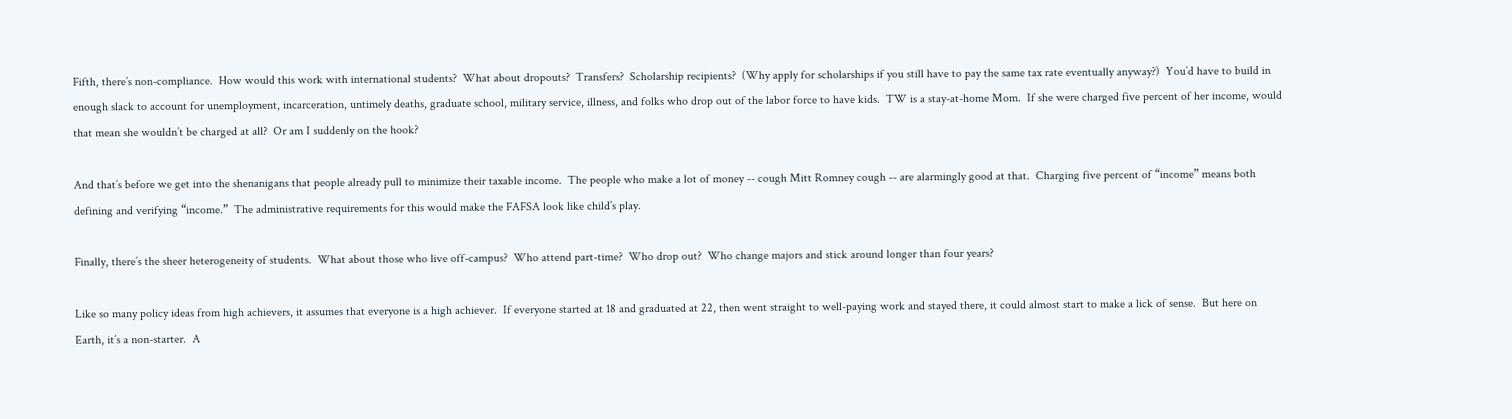Fifth, there’s non-compliance.  How would this work with international students?  What about dropouts?  Transfers?  Scholarship recipients?  (Why apply for scholarships if you still have to pay the same tax rate eventually anyway?)  You’d have to build in enough slack to account for unemployment, incarceration, untimely deaths, graduate school, military service, illness, and folks who drop out of the labor force to have kids.  TW is a stay-at-home Mom.  If she were charged five percent of her income, would that mean she wouldn’t be charged at all?  Or am I suddenly on the hook?

And that’s before we get into the shenanigans that people already pull to minimize their taxable income.  The people who make a lot of money -- cough Mitt Romney cough -- are alarmingly good at that.  Charging five percent of “income” means both defining and verifying “income.”  The administrative requirements for this would make the FAFSA look like child’s play.

Finally, there’s the sheer heterogeneity of students.  What about those who live off-campus?  Who attend part-time?  Who drop out?  Who change majors and stick around longer than four years?

Like so many policy ideas from high achievers, it assumes that everyone is a high achiever.  If everyone started at 18 and graduated at 22, then went straight to well-paying work and stayed there, it could almost start to make a lick of sense.  But here on Earth, it’s a non-starter.  A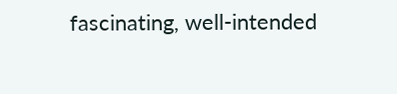fascinating, well-intended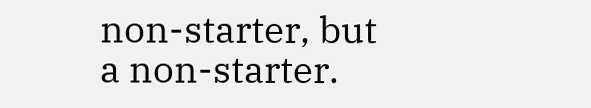non-starter, but a non-starter.